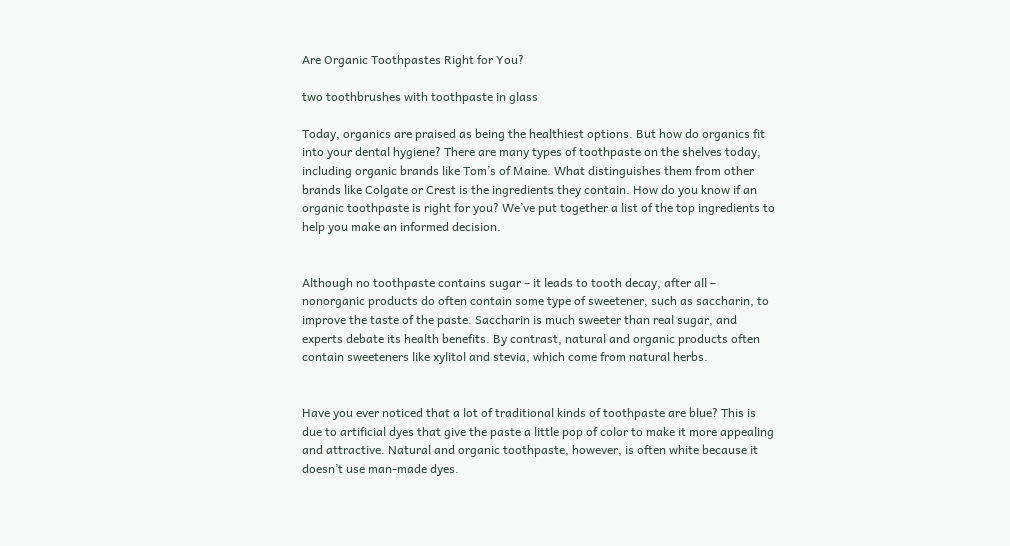Are Organic Toothpastes Right for You?

two toothbrushes with toothpaste in glass

Today, organics are praised as being the healthiest options. But how do organics fit into your dental hygiene? There are many types of toothpaste on the shelves today, including organic brands like Tom’s of Maine. What distinguishes them from other brands like Colgate or Crest is the ingredients they contain. How do you know if an organic toothpaste is right for you? We’ve put together a list of the top ingredients to help you make an informed decision.


Although no toothpaste contains sugar – it leads to tooth decay, after all – nonorganic products do often contain some type of sweetener, such as saccharin, to improve the taste of the paste. Saccharin is much sweeter than real sugar, and experts debate its health benefits. By contrast, natural and organic products often contain sweeteners like xylitol and stevia, which come from natural herbs.


Have you ever noticed that a lot of traditional kinds of toothpaste are blue? This is due to artificial dyes that give the paste a little pop of color to make it more appealing and attractive. Natural and organic toothpaste, however, is often white because it doesn’t use man-made dyes.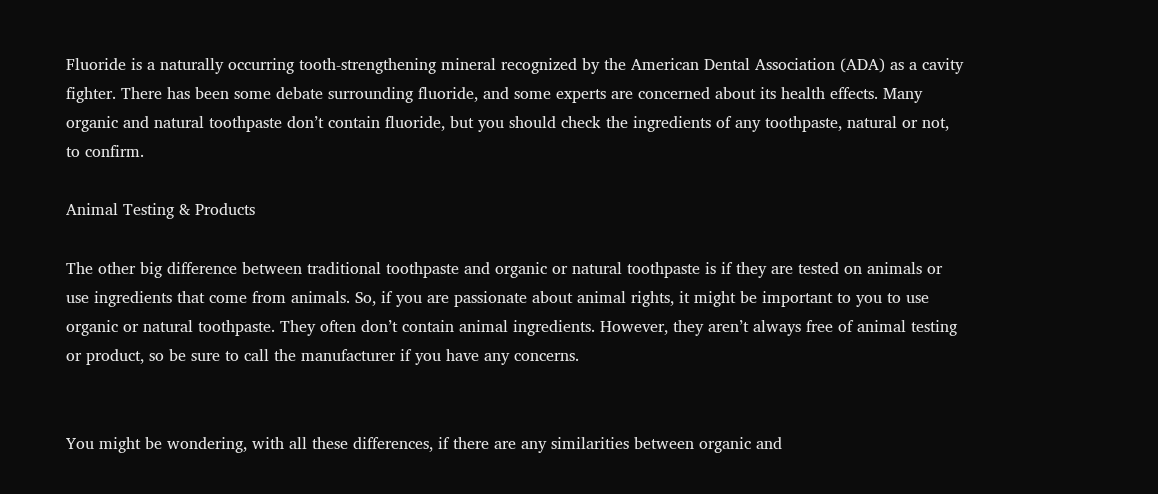Fluoride is a naturally occurring tooth-strengthening mineral recognized by the American Dental Association (ADA) as a cavity fighter. There has been some debate surrounding fluoride, and some experts are concerned about its health effects. Many organic and natural toothpaste don’t contain fluoride, but you should check the ingredients of any toothpaste, natural or not, to confirm.

Animal Testing & Products

The other big difference between traditional toothpaste and organic or natural toothpaste is if they are tested on animals or use ingredients that come from animals. So, if you are passionate about animal rights, it might be important to you to use organic or natural toothpaste. They often don’t contain animal ingredients. However, they aren’t always free of animal testing or product, so be sure to call the manufacturer if you have any concerns.


You might be wondering, with all these differences, if there are any similarities between organic and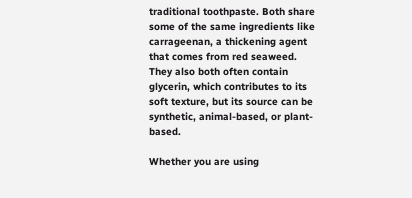traditional toothpaste. Both share some of the same ingredients like carrageenan, a thickening agent that comes from red seaweed. They also both often contain glycerin, which contributes to its soft texture, but its source can be synthetic, animal-based, or plant-based.

Whether you are using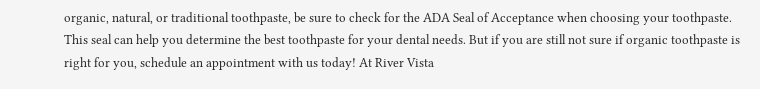organic, natural, or traditional toothpaste, be sure to check for the ADA Seal of Acceptance when choosing your toothpaste. This seal can help you determine the best toothpaste for your dental needs. But if you are still not sure if organic toothpaste is right for you, schedule an appointment with us today! At River Vista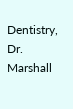Dentistry, Dr. Marshall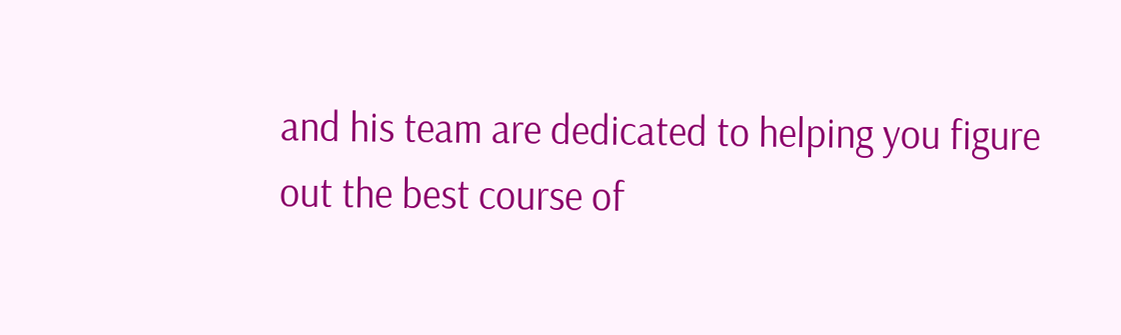and his team are dedicated to helping you figure out the best course of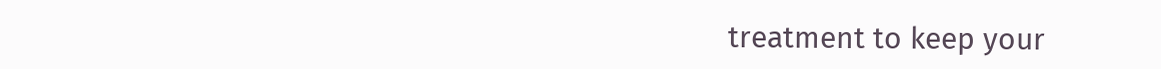treatment to keep your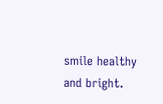smile healthy and bright.